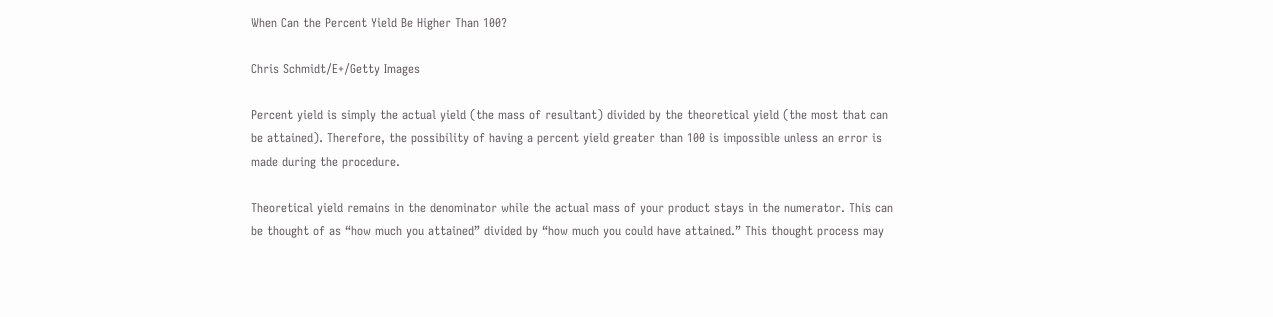When Can the Percent Yield Be Higher Than 100?

Chris Schmidt/E+/Getty Images

Percent yield is simply the actual yield (the mass of resultant) divided by the theoretical yield (the most that can be attained). Therefore, the possibility of having a percent yield greater than 100 is impossible unless an error is made during the procedure.

Theoretical yield remains in the denominator while the actual mass of your product stays in the numerator. This can be thought of as “how much you attained” divided by “how much you could have attained.” This thought process may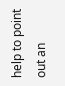help to point out an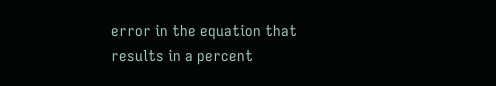error in the equation that results in a percent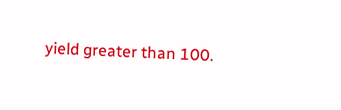yield greater than 100.